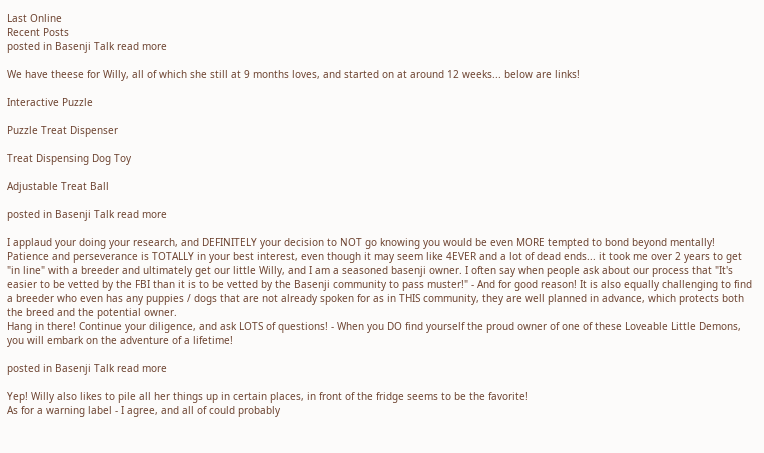Last Online
Recent Posts
posted in Basenji Talk read more

We have theese for Willy, all of which she still at 9 months loves, and started on at around 12 weeks... below are links!

Interactive Puzzle

Puzzle Treat Dispenser

Treat Dispensing Dog Toy

Adjustable Treat Ball

posted in Basenji Talk read more

I applaud your doing your research, and DEFINITELY your decision to NOT go knowing you would be even MORE tempted to bond beyond mentally! Patience and perseverance is TOTALLY in your best interest, even though it may seem like 4EVER and a lot of dead ends... it took me over 2 years to get "in line" with a breeder and ultimately get our little Willy, and I am a seasoned basenji owner. I often say when people ask about our process that "It's easier to be vetted by the FBI than it is to be vetted by the Basenji community to pass muster!" - And for good reason! It is also equally challenging to find a breeder who even has any puppies / dogs that are not already spoken for as in THIS community, they are well planned in advance, which protects both the breed and the potential owner.
Hang in there! Continue your diligence, and ask LOTS of questions! - When you DO find yourself the proud owner of one of these Loveable Little Demons, you will embark on the adventure of a lifetime!

posted in Basenji Talk read more

Yep! Willy also likes to pile all her things up in certain places, in front of the fridge seems to be the favorite!
As for a warning label - I agree, and all of could probably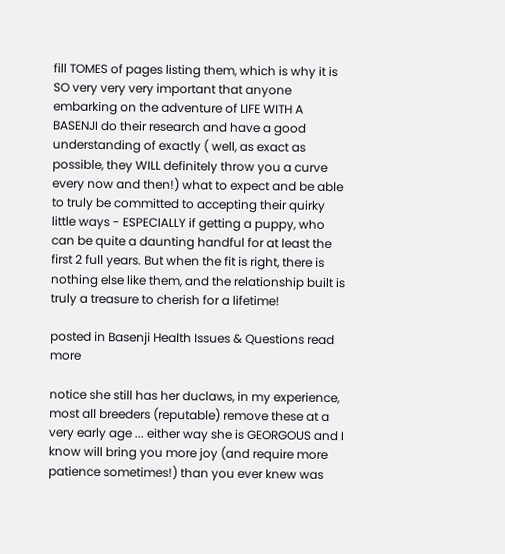fill TOMES of pages listing them, which is why it is SO very very very important that anyone embarking on the adventure of LIFE WITH A BASENJI do their research and have a good understanding of exactly ( well, as exact as possible, they WILL definitely throw you a curve every now and then!) what to expect and be able to truly be committed to accepting their quirky little ways - ESPECIALLY if getting a puppy, who can be quite a daunting handful for at least the first 2 full years. But when the fit is right, there is nothing else like them, and the relationship built is truly a treasure to cherish for a lifetime!

posted in Basenji Health Issues & Questions read more

notice she still has her duclaws, in my experience, most all breeders (reputable) remove these at a very early age ... either way she is GEORGOUS and I know will bring you more joy (and require more patience sometimes!) than you ever knew was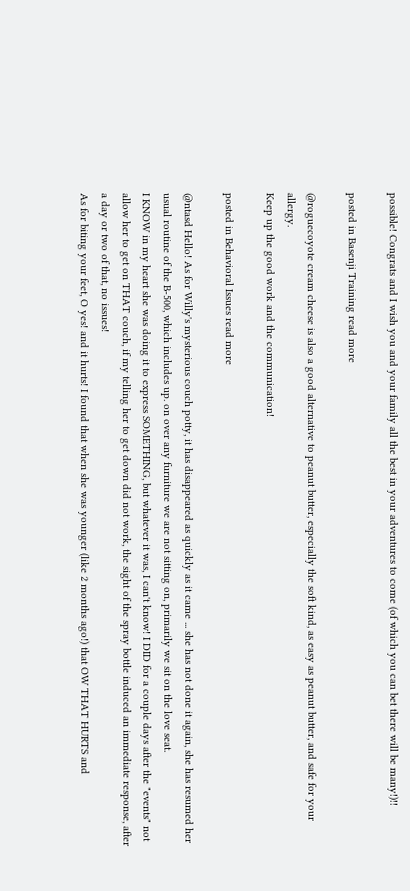possible! Congrats and I wish you and your family all the best in your adventures to come (of which you can bet there will be many!)!!

posted in Basenji Training read more

@roguecoyote cream cheese is also a good alternative to peanut butter, especially the soft kind, as easy as peanut butter, and safe for your allergy.
Keep up the good work and the communication!

posted in Behavioral Issues read more

@ntasd Hello! As for Willy's mysterious couch potty, it has disappeared as quickly as it came ... she has not done it again, she has resumed her usual routine of the B-500, which includes up. on over any furniture we are not sitting on, primarily we sit on the love seat.
I KNOW in my heart she was doing it to express SOMETHING, but whatever it was, I can't know! I DID for a couple days after the "events" not allow her to get on THAT couch, if my telling her to get down did not work, the sight of the spray bottle induced an immediate response, after a day or two of that, no issues!
As for biting your feet, O yes! and it hurts! I found that when she was younger (like 2 months ago!) that OW THAT HURTS and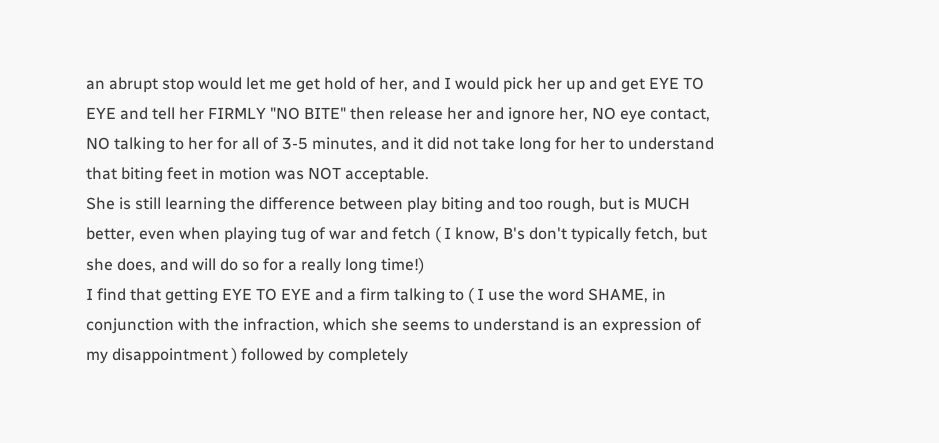an abrupt stop would let me get hold of her, and I would pick her up and get EYE TO EYE and tell her FIRMLY "NO BITE" then release her and ignore her, NO eye contact, NO talking to her for all of 3-5 minutes, and it did not take long for her to understand that biting feet in motion was NOT acceptable.
She is still learning the difference between play biting and too rough, but is MUCH better, even when playing tug of war and fetch ( I know, B's don't typically fetch, but she does, and will do so for a really long time!)
I find that getting EYE TO EYE and a firm talking to ( I use the word SHAME, in conjunction with the infraction, which she seems to understand is an expression of my disappointment ) followed by completely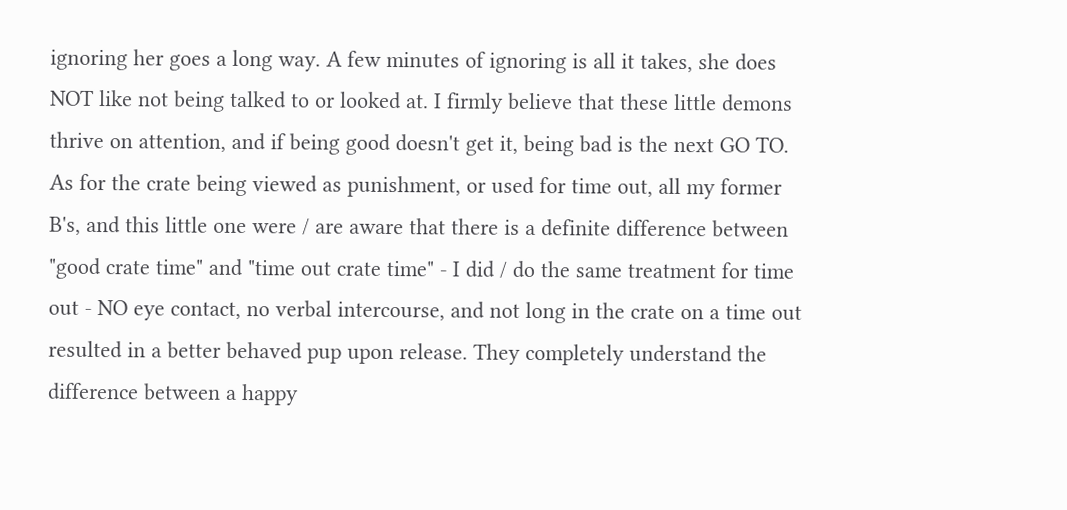ignoring her goes a long way. A few minutes of ignoring is all it takes, she does NOT like not being talked to or looked at. I firmly believe that these little demons thrive on attention, and if being good doesn't get it, being bad is the next GO TO. As for the crate being viewed as punishment, or used for time out, all my former B's, and this little one were / are aware that there is a definite difference between "good crate time" and "time out crate time" - I did / do the same treatment for time out - NO eye contact, no verbal intercourse, and not long in the crate on a time out resulted in a better behaved pup upon release. They completely understand the difference between a happy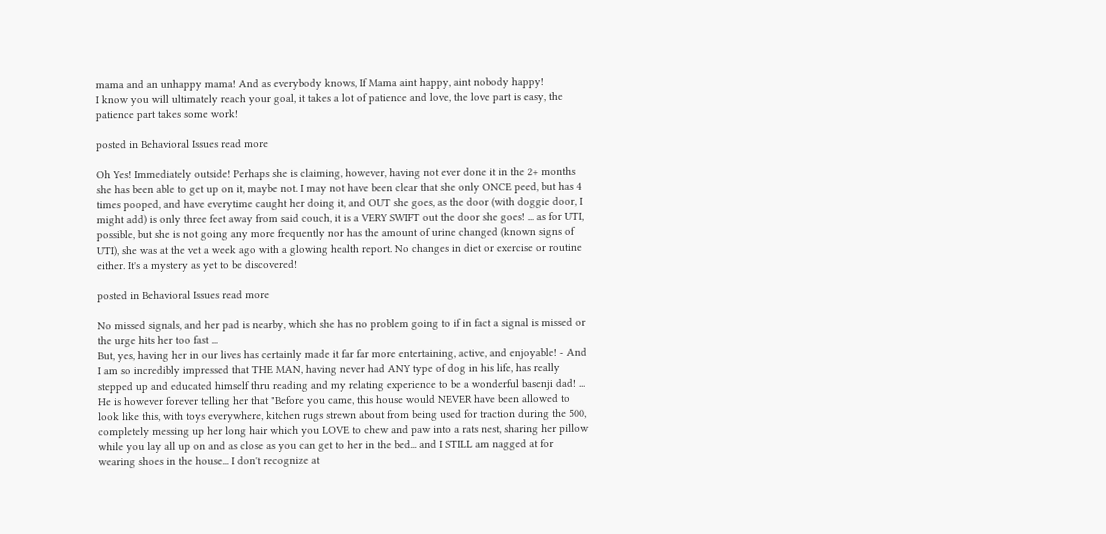mama and an unhappy mama! And as everybody knows, If Mama aint happy, aint nobody happy!
I know you will ultimately reach your goal, it takes a lot of patience and love, the love part is easy, the patience part takes some work!

posted in Behavioral Issues read more

Oh Yes! Immediately outside! Perhaps she is claiming, however, having not ever done it in the 2+ months she has been able to get up on it, maybe not. I may not have been clear that she only ONCE peed, but has 4 times pooped, and have everytime caught her doing it, and OUT she goes, as the door (with doggie door, I might add) is only three feet away from said couch, it is a VERY SWIFT out the door she goes! ... as for UTI, possible, but she is not going any more frequently nor has the amount of urine changed (known signs of UTI), she was at the vet a week ago with a glowing health report. No changes in diet or exercise or routine either. It's a mystery as yet to be discovered!

posted in Behavioral Issues read more

No missed signals, and her pad is nearby, which she has no problem going to if in fact a signal is missed or the urge hits her too fast ...
But, yes, having her in our lives has certainly made it far far more entertaining, active, and enjoyable! - And I am so incredibly impressed that THE MAN, having never had ANY type of dog in his life, has really stepped up and educated himself thru reading and my relating experience to be a wonderful basenji dad! ... He is however forever telling her that "Before you came, this house would NEVER have been allowed to look like this, with toys everywhere, kitchen rugs strewn about from being used for traction during the 500, completely messing up her long hair which you LOVE to chew and paw into a rats nest, sharing her pillow while you lay all up on and as close as you can get to her in the bed... and I STILL am nagged at for wearing shoes in the house... I don't recognize at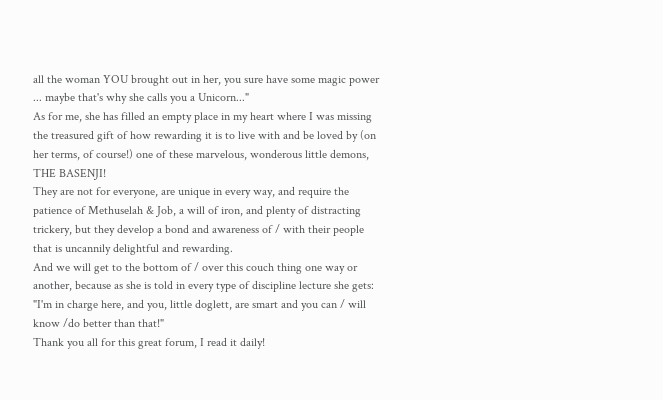all the woman YOU brought out in her, you sure have some magic power ... maybe that's why she calls you a Unicorn..."
As for me, she has filled an empty place in my heart where I was missing the treasured gift of how rewarding it is to live with and be loved by (on her terms, of course!) one of these marvelous, wonderous little demons, THE BASENJI!
They are not for everyone, are unique in every way, and require the patience of Methuselah & Job, a will of iron, and plenty of distracting trickery, but they develop a bond and awareness of / with their people that is uncannily delightful and rewarding.
And we will get to the bottom of / over this couch thing one way or another, because as she is told in every type of discipline lecture she gets: "I'm in charge here, and you, little doglett, are smart and you can / will know /do better than that!"
Thank you all for this great forum, I read it daily!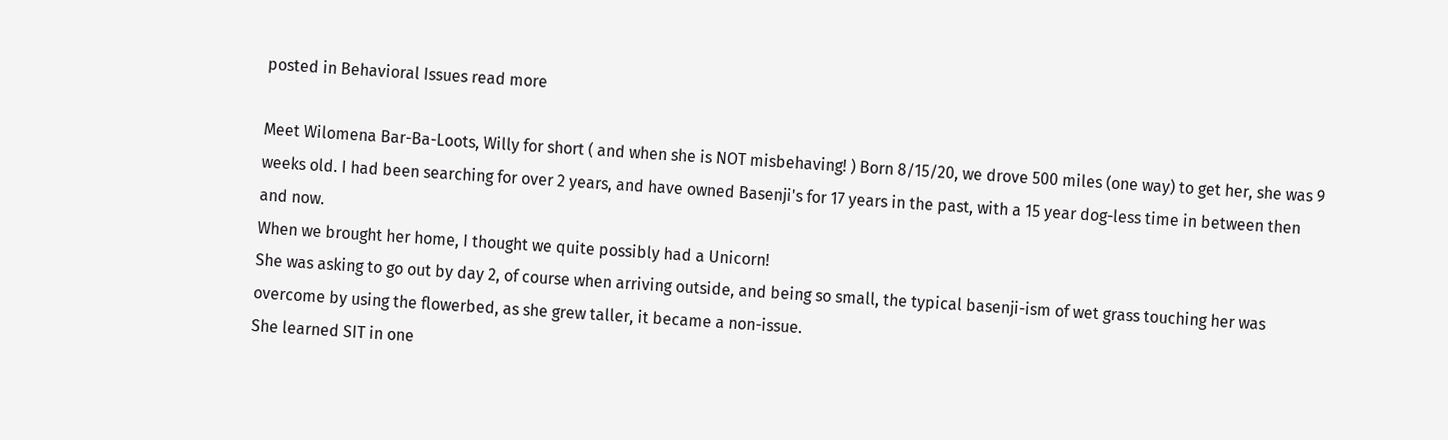posted in Behavioral Issues read more

Meet Wilomena Bar-Ba-Loots, Willy for short ( and when she is NOT misbehaving! ) Born 8/15/20, we drove 500 miles (one way) to get her, she was 9 weeks old. I had been searching for over 2 years, and have owned Basenji's for 17 years in the past, with a 15 year dog-less time in between then and now.
When we brought her home, I thought we quite possibly had a Unicorn!
She was asking to go out by day 2, of course when arriving outside, and being so small, the typical basenji-ism of wet grass touching her was overcome by using the flowerbed, as she grew taller, it became a non-issue.
She learned SIT in one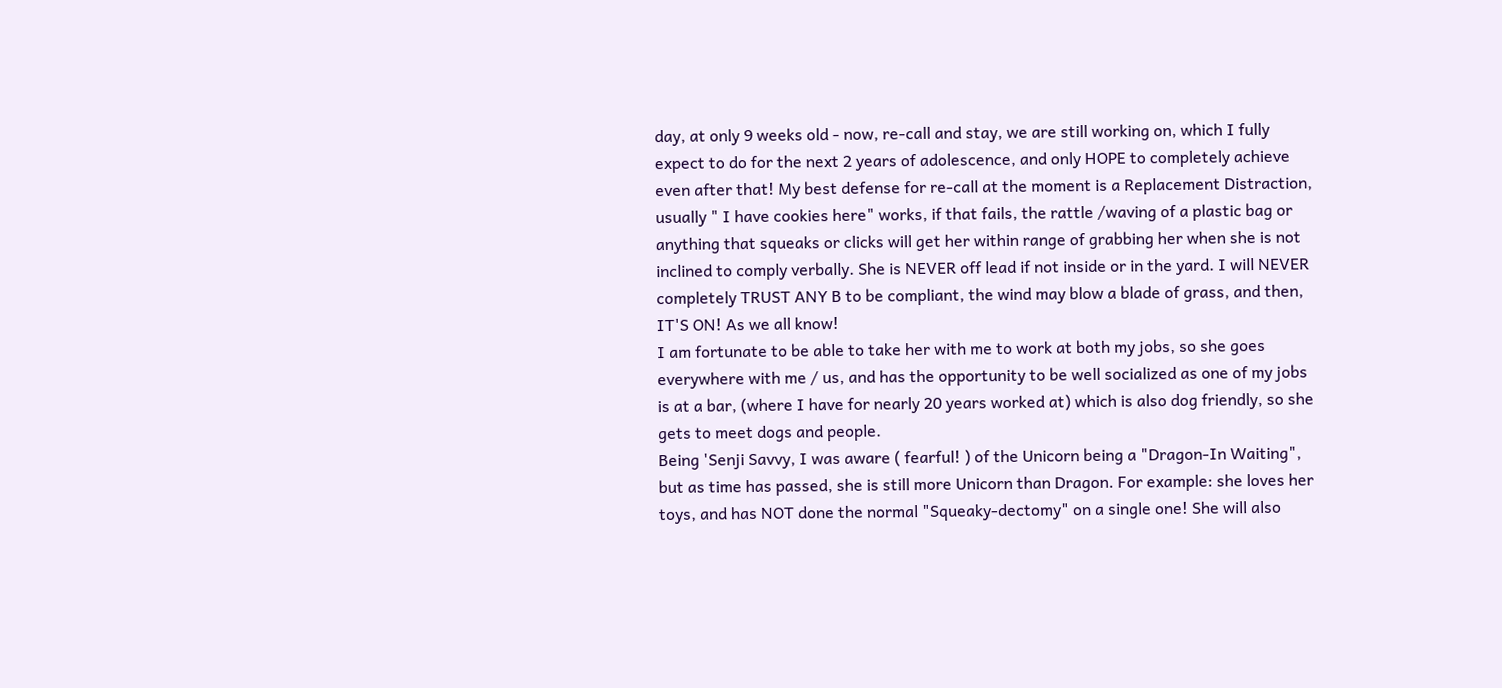day, at only 9 weeks old - now, re-call and stay, we are still working on, which I fully expect to do for the next 2 years of adolescence, and only HOPE to completely achieve even after that! My best defense for re-call at the moment is a Replacement Distraction, usually " I have cookies here" works, if that fails, the rattle /waving of a plastic bag or anything that squeaks or clicks will get her within range of grabbing her when she is not inclined to comply verbally. She is NEVER off lead if not inside or in the yard. I will NEVER completely TRUST ANY B to be compliant, the wind may blow a blade of grass, and then, IT'S ON! As we all know!
I am fortunate to be able to take her with me to work at both my jobs, so she goes everywhere with me / us, and has the opportunity to be well socialized as one of my jobs is at a bar, (where I have for nearly 20 years worked at) which is also dog friendly, so she gets to meet dogs and people.
Being 'Senji Savvy, I was aware ( fearful! ) of the Unicorn being a "Dragon-In Waiting", but as time has passed, she is still more Unicorn than Dragon. For example: she loves her toys, and has NOT done the normal "Squeaky-dectomy" on a single one! She will also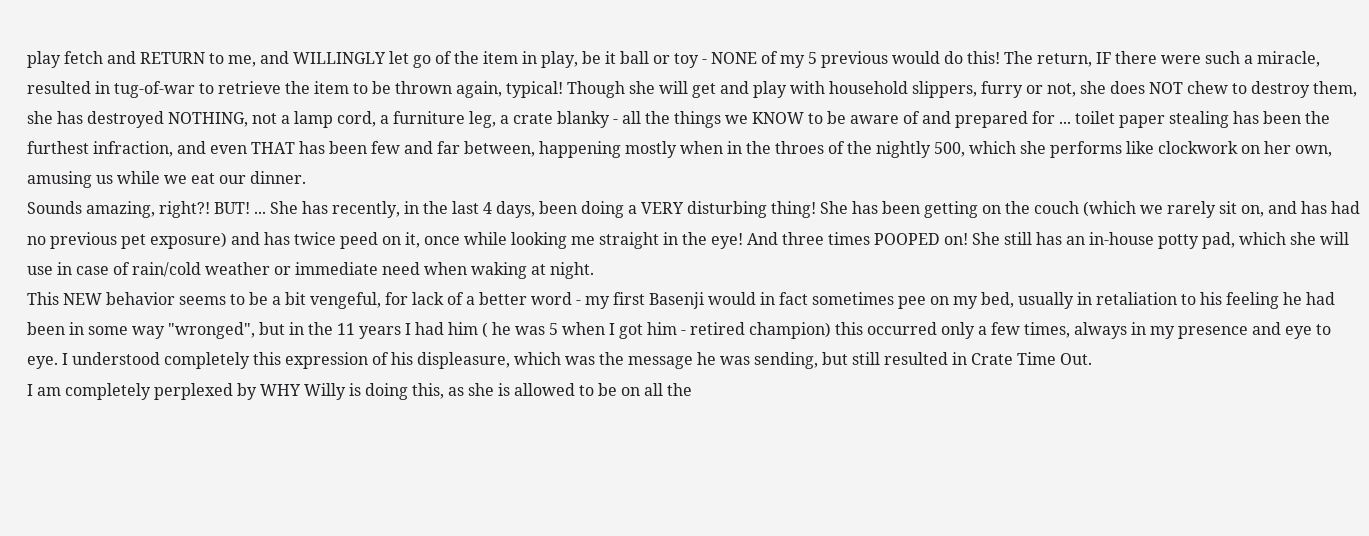play fetch and RETURN to me, and WILLINGLY let go of the item in play, be it ball or toy - NONE of my 5 previous would do this! The return, IF there were such a miracle, resulted in tug-of-war to retrieve the item to be thrown again, typical! Though she will get and play with household slippers, furry or not, she does NOT chew to destroy them, she has destroyed NOTHING, not a lamp cord, a furniture leg, a crate blanky - all the things we KNOW to be aware of and prepared for ... toilet paper stealing has been the furthest infraction, and even THAT has been few and far between, happening mostly when in the throes of the nightly 500, which she performs like clockwork on her own, amusing us while we eat our dinner.
Sounds amazing, right?! BUT! ... She has recently, in the last 4 days, been doing a VERY disturbing thing! She has been getting on the couch (which we rarely sit on, and has had no previous pet exposure) and has twice peed on it, once while looking me straight in the eye! And three times POOPED on! She still has an in-house potty pad, which she will use in case of rain/cold weather or immediate need when waking at night.
This NEW behavior seems to be a bit vengeful, for lack of a better word - my first Basenji would in fact sometimes pee on my bed, usually in retaliation to his feeling he had been in some way "wronged", but in the 11 years I had him ( he was 5 when I got him - retired champion) this occurred only a few times, always in my presence and eye to eye. I understood completely this expression of his displeasure, which was the message he was sending, but still resulted in Crate Time Out.
I am completely perplexed by WHY Willy is doing this, as she is allowed to be on all the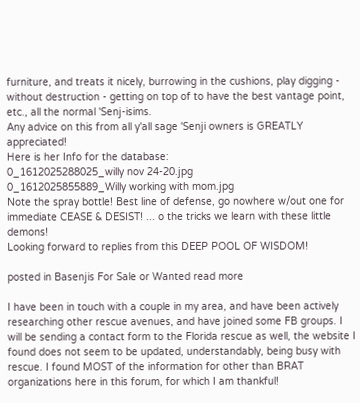furniture, and treats it nicely, burrowing in the cushions, play digging - without destruction - getting on top of to have the best vantage point, etc., all the normal 'Senj-isims.
Any advice on this from all y'all sage 'Senji owners is GREATLY appreciated!
Here is her Info for the database:
0_1612025288025_willy nov 24-20.jpg
0_1612025855889_Willy working with mom.jpg
Note the spray bottle! Best line of defense, go nowhere w/out one for immediate CEASE & DESIST! ... o the tricks we learn with these little demons!
Looking forward to replies from this DEEP POOL OF WISDOM!

posted in Basenjis For Sale or Wanted read more

I have been in touch with a couple in my area, and have been actively researching other rescue avenues, and have joined some FB groups. I will be sending a contact form to the Florida rescue as well, the website I found does not seem to be updated, understandably, being busy with rescue. I found MOST of the information for other than BRAT organizations here in this forum, for which I am thankful!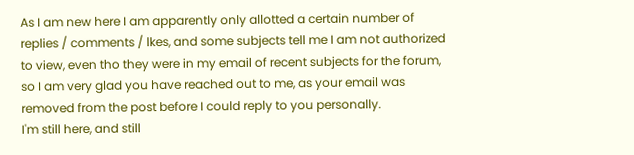As I am new here I am apparently only allotted a certain number of replies / comments / lkes, and some subjects tell me I am not authorized to view, even tho they were in my email of recent subjects for the forum, so I am very glad you have reached out to me, as your email was removed from the post before I could reply to you personally.
I'm still here, and still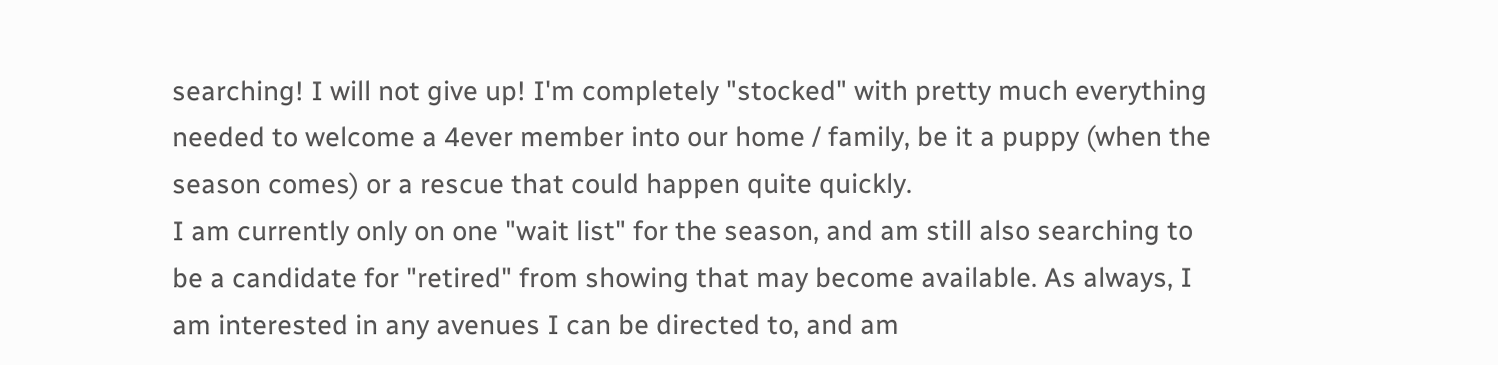searching! I will not give up! I'm completely "stocked" with pretty much everything needed to welcome a 4ever member into our home / family, be it a puppy (when the season comes) or a rescue that could happen quite quickly.
I am currently only on one "wait list" for the season, and am still also searching to be a candidate for "retired" from showing that may become available. As always, I am interested in any avenues I can be directed to, and am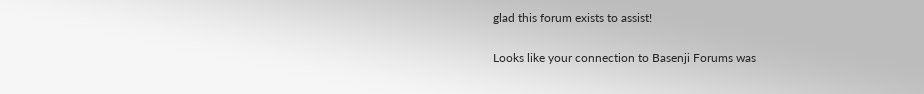glad this forum exists to assist!

Looks like your connection to Basenji Forums was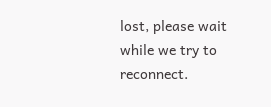lost, please wait while we try to reconnect.